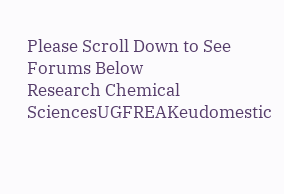Please Scroll Down to See Forums Below
Research Chemical SciencesUGFREAKeudomestic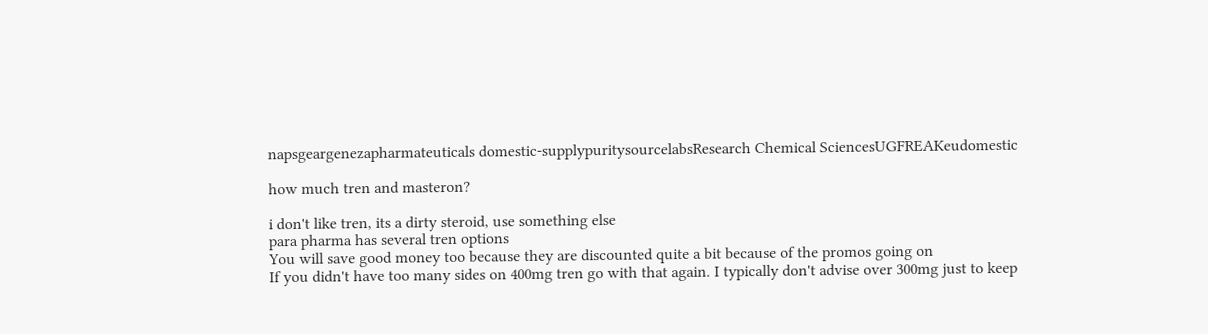napsgeargenezapharmateuticals domestic-supplypuritysourcelabsResearch Chemical SciencesUGFREAKeudomestic

how much tren and masteron?

i don't like tren, its a dirty steroid, use something else
para pharma has several tren options
You will save good money too because they are discounted quite a bit because of the promos going on
If you didn't have too many sides on 400mg tren go with that again. I typically don't advise over 300mg just to keep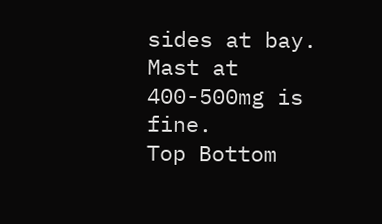sides at bay. Mast at 400-500mg is fine.
Top Bottom